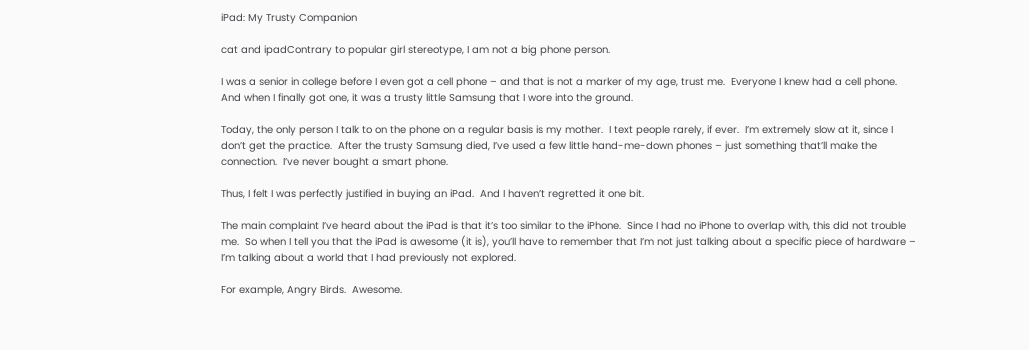iPad: My Trusty Companion

cat and ipadContrary to popular girl stereotype, I am not a big phone person.

I was a senior in college before I even got a cell phone – and that is not a marker of my age, trust me.  Everyone I knew had a cell phone.  And when I finally got one, it was a trusty little Samsung that I wore into the ground.

Today, the only person I talk to on the phone on a regular basis is my mother.  I text people rarely, if ever.  I’m extremely slow at it, since I don’t get the practice.  After the trusty Samsung died, I’ve used a few little hand-me-down phones – just something that’ll make the connection.  I’ve never bought a smart phone.

Thus, I felt I was perfectly justified in buying an iPad.  And I haven’t regretted it one bit.

The main complaint I’ve heard about the iPad is that it’s too similar to the iPhone.  Since I had no iPhone to overlap with, this did not trouble me.  So when I tell you that the iPad is awesome (it is), you’ll have to remember that I’m not just talking about a specific piece of hardware – I’m talking about a world that I had previously not explored.

For example, Angry Birds.  Awesome.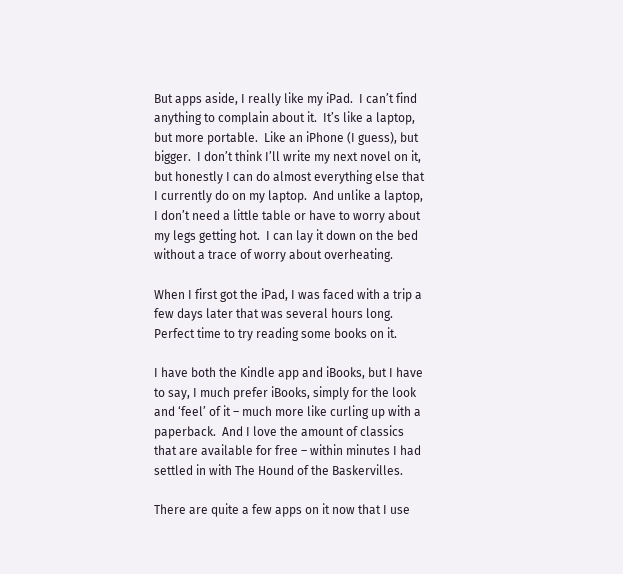But apps aside, I really like my iPad.  I can’t find anything to complain about it.  It’s like a laptop, but more portable.  Like an iPhone (I guess), but bigger.  I don’t think I’ll write my next novel on it, but honestly I can do almost everything else that I currently do on my laptop.  And unlike a laptop, I don’t need a little table or have to worry about my legs getting hot.  I can lay it down on the bed without a trace of worry about overheating.

When I first got the iPad, I was faced with a trip a few days later that was several hours long.  Perfect time to try reading some books on it.

I have both the Kindle app and iBooks, but I have to say, I much prefer iBooks, simply for the look and ‘feel’ of it – much more like curling up with a paperback.  And I love the amount of classics that are available for free – within minutes I had settled in with The Hound of the Baskervilles.

There are quite a few apps on it now that I use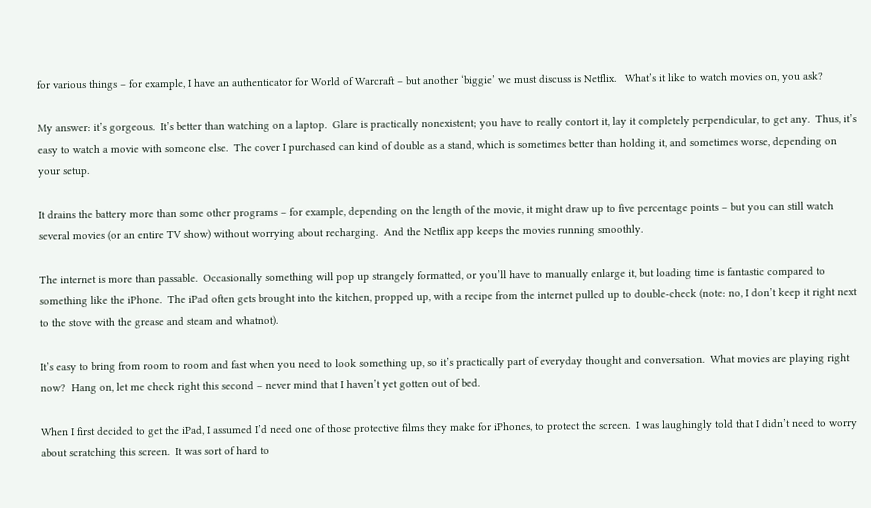for various things – for example, I have an authenticator for World of Warcraft – but another ‘biggie’ we must discuss is Netflix.   What’s it like to watch movies on, you ask?

My answer: it’s gorgeous.  It’s better than watching on a laptop.  Glare is practically nonexistent; you have to really contort it, lay it completely perpendicular, to get any.  Thus, it’s easy to watch a movie with someone else.  The cover I purchased can kind of double as a stand, which is sometimes better than holding it, and sometimes worse, depending on your setup.

It drains the battery more than some other programs – for example, depending on the length of the movie, it might draw up to five percentage points – but you can still watch several movies (or an entire TV show) without worrying about recharging.  And the Netflix app keeps the movies running smoothly.

The internet is more than passable.  Occasionally something will pop up strangely formatted, or you’ll have to manually enlarge it, but loading time is fantastic compared to something like the iPhone.  The iPad often gets brought into the kitchen, propped up, with a recipe from the internet pulled up to double-check (note: no, I don’t keep it right next to the stove with the grease and steam and whatnot).

It’s easy to bring from room to room and fast when you need to look something up, so it’s practically part of everyday thought and conversation.  What movies are playing right now?  Hang on, let me check right this second – never mind that I haven’t yet gotten out of bed.

When I first decided to get the iPad, I assumed I’d need one of those protective films they make for iPhones, to protect the screen.  I was laughingly told that I didn’t need to worry about scratching this screen.  It was sort of hard to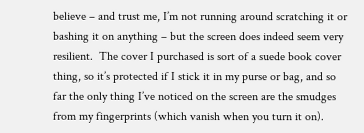believe – and trust me, I’m not running around scratching it or bashing it on anything – but the screen does indeed seem very resilient.  The cover I purchased is sort of a suede book cover thing, so it’s protected if I stick it in my purse or bag, and so far the only thing I’ve noticed on the screen are the smudges from my fingerprints (which vanish when you turn it on).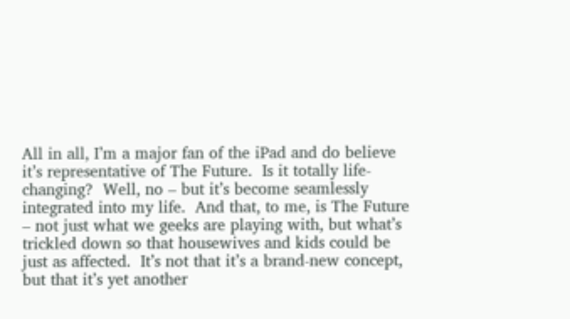All in all, I’m a major fan of the iPad and do believe it’s representative of The Future.  Is it totally life-changing?  Well, no – but it’s become seamlessly integrated into my life.  And that, to me, is The Future – not just what we geeks are playing with, but what’s trickled down so that housewives and kids could be just as affected.  It’s not that it’s a brand-new concept, but that it’s yet another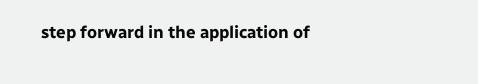step forward in the application of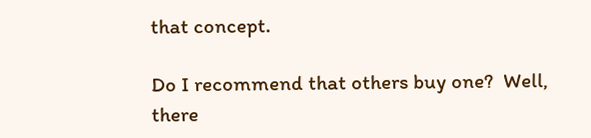that concept.

Do I recommend that others buy one?  Well, there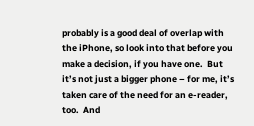probably is a good deal of overlap with the iPhone, so look into that before you make a decision, if you have one.  But it’s not just a bigger phone – for me, it’s taken care of the need for an e-reader, too.  And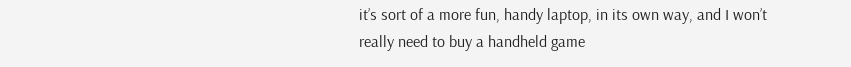it’s sort of a more fun, handy laptop, in its own way, and I won’t really need to buy a handheld game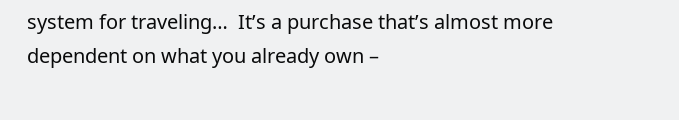system for traveling…  It’s a purchase that’s almost more dependent on what you already own –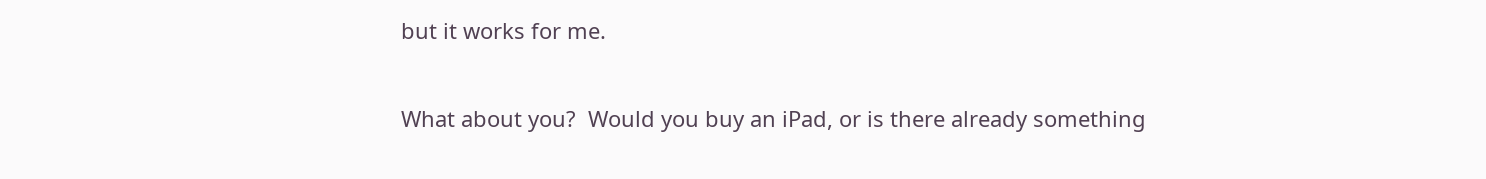but it works for me.

What about you?  Would you buy an iPad, or is there already something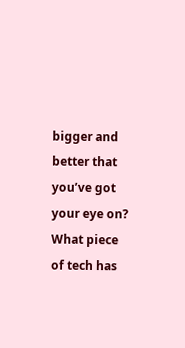bigger and better that you’ve got your eye on?  What piece of tech has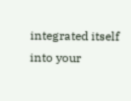integrated itself into your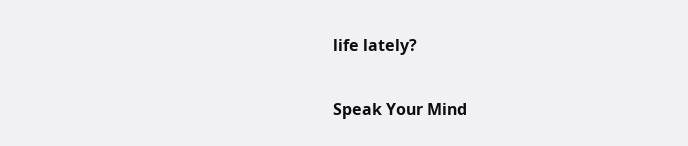life lately?

Speak Your Mind